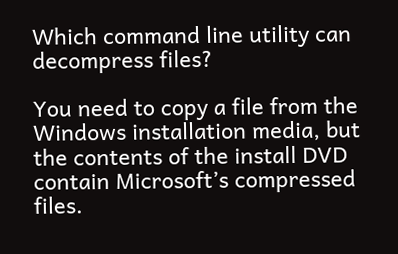Which command line utility can decompress files?

You need to copy a file from the Windows installation media, but the contents of the install DVD contain Microsoft’s compressed files.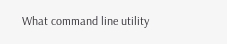What command line utility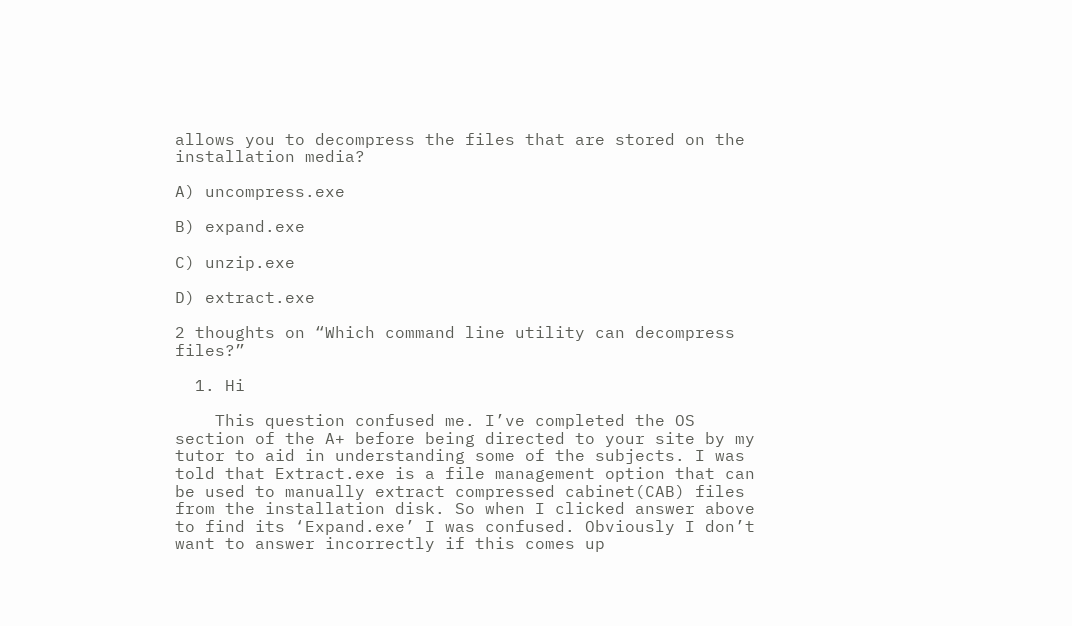allows you to decompress the files that are stored on the installation media?

A) uncompress.exe

B) expand.exe

C) unzip.exe

D) extract.exe

2 thoughts on “Which command line utility can decompress files?”

  1. Hi

    This question confused me. I’ve completed the OS section of the A+ before being directed to your site by my tutor to aid in understanding some of the subjects. I was told that Extract.exe is a file management option that can be used to manually extract compressed cabinet(CAB) files from the installation disk. So when I clicked answer above to find its ‘Expand.exe’ I was confused. Obviously I don’t want to answer incorrectly if this comes up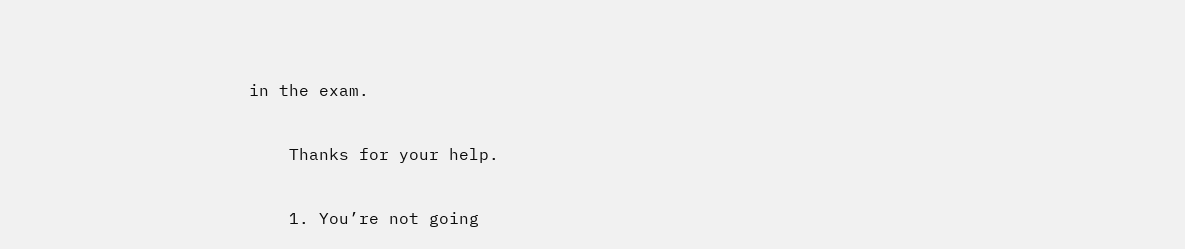in the exam.

    Thanks for your help.

    1. You’re not going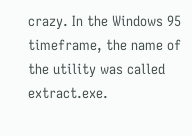crazy. In the Windows 95 timeframe, the name of the utility was called extract.exe.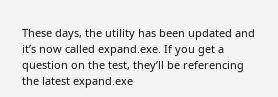These days, the utility has been updated and it’s now called expand.exe. If you get a question on the test, they’ll be referencing the latest expand.exe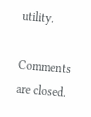utility.

Comments are closed.